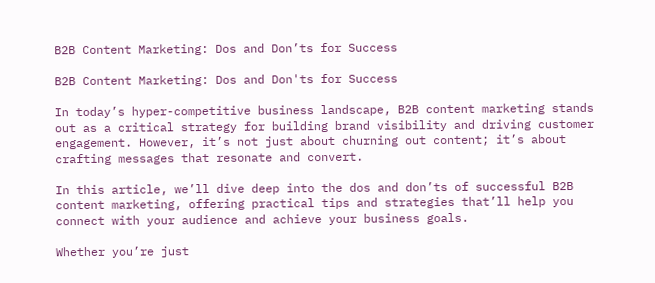B2B Content Marketing: Dos and Don’ts for Success

B2B Content Marketing: Dos and Don'ts for Success

In today’s hyper-competitive business landscape, B2B content marketing stands out as a critical strategy for building brand visibility and driving customer engagement. However, it’s not just about churning out content; it’s about crafting messages that resonate and convert.

In this article, we’ll dive deep into the dos and don’ts of successful B2B content marketing, offering practical tips and strategies that’ll help you connect with your audience and achieve your business goals.

Whether you’re just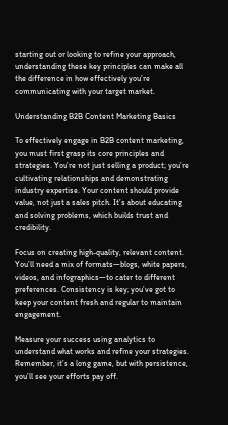starting out or looking to refine your approach, understanding these key principles can make all the difference in how effectively you’re communicating with your target market.

Understanding B2B Content Marketing Basics

To effectively engage in B2B content marketing, you must first grasp its core principles and strategies. You’re not just selling a product; you’re cultivating relationships and demonstrating industry expertise. Your content should provide value, not just a sales pitch. It’s about educating and solving problems, which builds trust and credibility.

Focus on creating high-quality, relevant content. You’ll need a mix of formats—blogs, white papers, videos, and infographics—to cater to different preferences. Consistency is key; you’ve got to keep your content fresh and regular to maintain engagement.

Measure your success using analytics to understand what works and refine your strategies. Remember, it’s a long game, but with persistence, you’ll see your efforts pay off.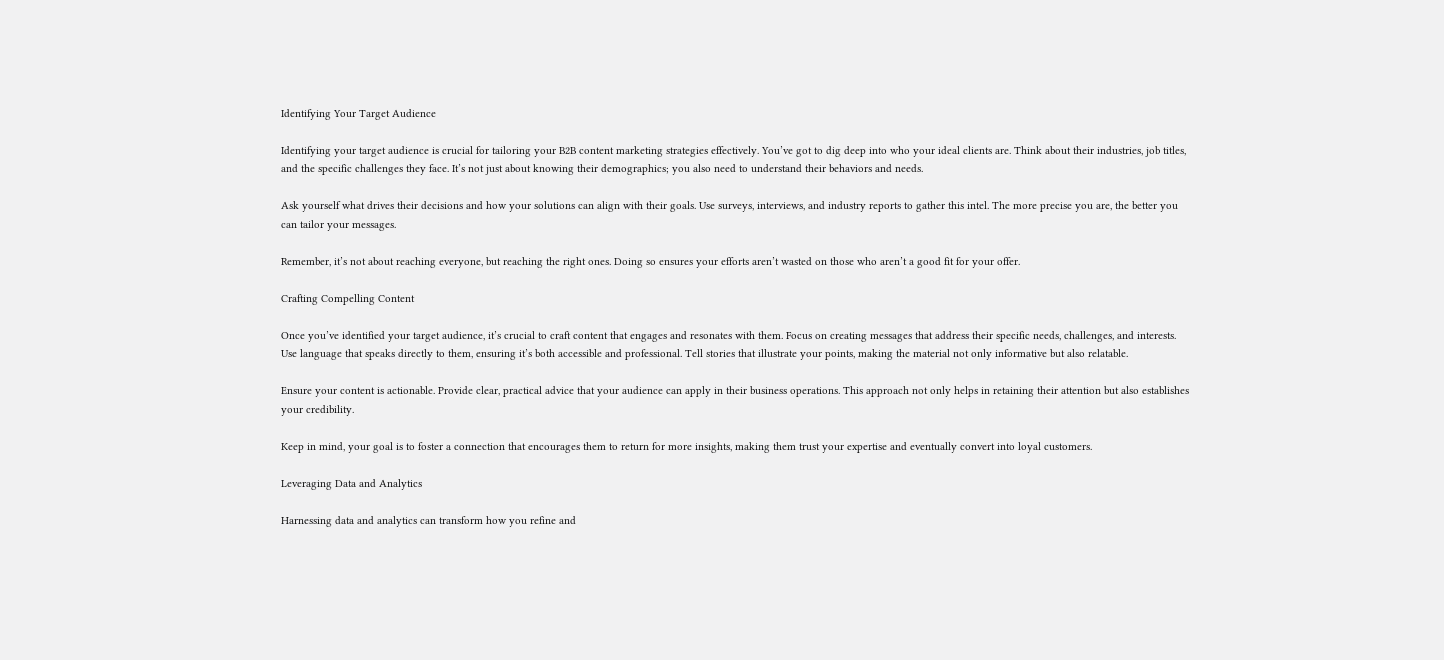Identifying Your Target Audience

Identifying your target audience is crucial for tailoring your B2B content marketing strategies effectively. You’ve got to dig deep into who your ideal clients are. Think about their industries, job titles, and the specific challenges they face. It’s not just about knowing their demographics; you also need to understand their behaviors and needs.

Ask yourself what drives their decisions and how your solutions can align with their goals. Use surveys, interviews, and industry reports to gather this intel. The more precise you are, the better you can tailor your messages.

Remember, it’s not about reaching everyone, but reaching the right ones. Doing so ensures your efforts aren’t wasted on those who aren’t a good fit for your offer.

Crafting Compelling Content

Once you’ve identified your target audience, it’s crucial to craft content that engages and resonates with them. Focus on creating messages that address their specific needs, challenges, and interests. Use language that speaks directly to them, ensuring it’s both accessible and professional. Tell stories that illustrate your points, making the material not only informative but also relatable.

Ensure your content is actionable. Provide clear, practical advice that your audience can apply in their business operations. This approach not only helps in retaining their attention but also establishes your credibility.

Keep in mind, your goal is to foster a connection that encourages them to return for more insights, making them trust your expertise and eventually convert into loyal customers.

Leveraging Data and Analytics

Harnessing data and analytics can transform how you refine and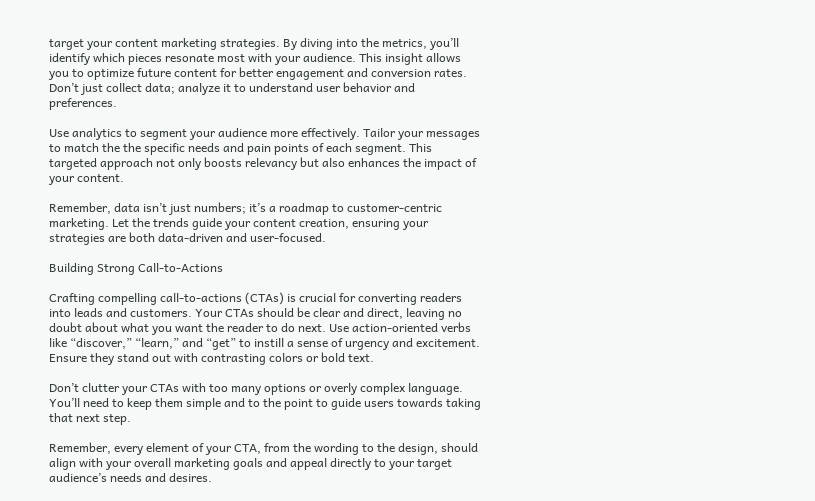target your content marketing strategies. By diving into the metrics, you’ll identify which pieces resonate most with your audience. This insight allows you to optimize future content for better engagement and conversion rates. Don’t just collect data; analyze it to understand user behavior and preferences.

Use analytics to segment your audience more effectively. Tailor your messages to match the the specific needs and pain points of each segment. This targeted approach not only boosts relevancy but also enhances the impact of your content.

Remember, data isn’t just numbers; it’s a roadmap to customer-centric marketing. Let the trends guide your content creation, ensuring your strategies are both data-driven and user-focused.

Building Strong Call-to-Actions

Crafting compelling call-to-actions (CTAs) is crucial for converting readers into leads and customers. Your CTAs should be clear and direct, leaving no doubt about what you want the reader to do next. Use action-oriented verbs like “discover,” “learn,” and “get” to instill a sense of urgency and excitement. Ensure they stand out with contrasting colors or bold text.

Don’t clutter your CTAs with too many options or overly complex language. You’ll need to keep them simple and to the point to guide users towards taking that next step.

Remember, every element of your CTA, from the wording to the design, should align with your overall marketing goals and appeal directly to your target audience’s needs and desires.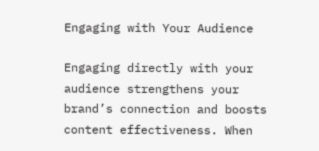Engaging with Your Audience

Engaging directly with your audience strengthens your brand’s connection and boosts content effectiveness. When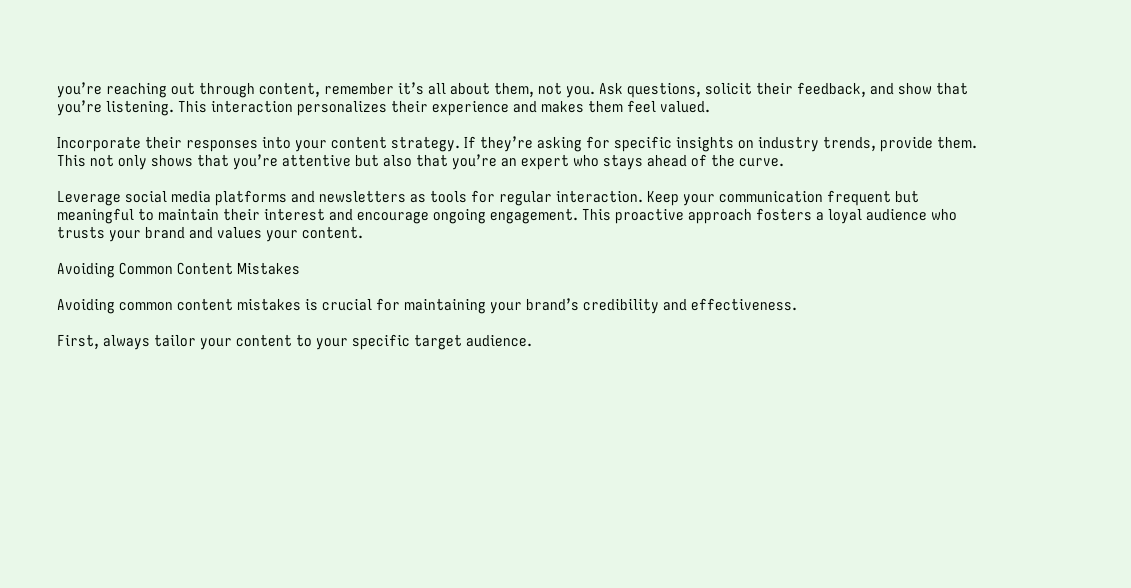you’re reaching out through content, remember it’s all about them, not you. Ask questions, solicit their feedback, and show that you’re listening. This interaction personalizes their experience and makes them feel valued.

Incorporate their responses into your content strategy. If they’re asking for specific insights on industry trends, provide them. This not only shows that you’re attentive but also that you’re an expert who stays ahead of the curve.

Leverage social media platforms and newsletters as tools for regular interaction. Keep your communication frequent but meaningful to maintain their interest and encourage ongoing engagement. This proactive approach fosters a loyal audience who trusts your brand and values your content.

Avoiding Common Content Mistakes

Avoiding common content mistakes is crucial for maintaining your brand’s credibility and effectiveness.

First, always tailor your content to your specific target audience.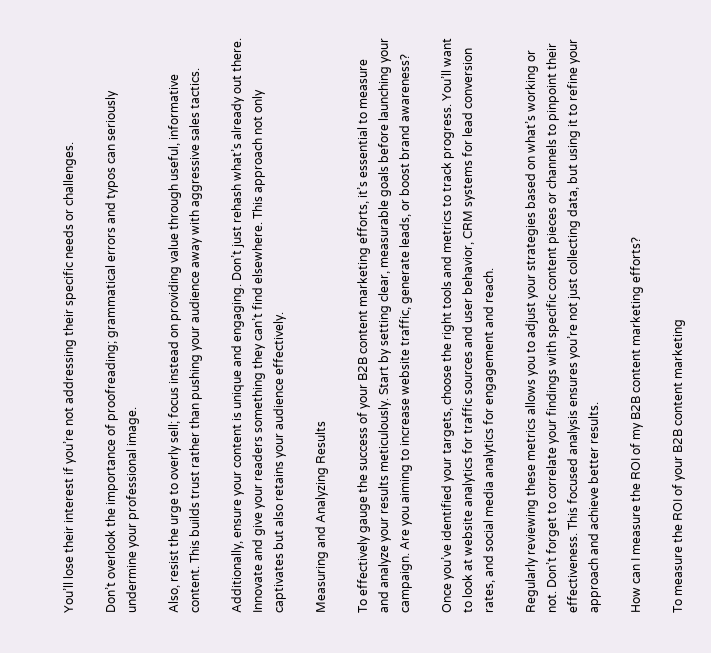You’ll lose their interest if you’re not addressing their specific needs or challenges.

Don’t overlook the importance of proofreading; grammatical errors and typos can seriously undermine your professional image.

Also, resist the urge to overly sell; focus instead on providing value through useful, informative content. This builds trust rather than pushing your audience away with aggressive sales tactics.

Additionally, ensure your content is unique and engaging. Don’t just rehash what’s already out there. Innovate and give your readers something they can’t find elsewhere. This approach not only captivates but also retains your audience effectively.

Measuring and Analyzing Results

To effectively gauge the success of your B2B content marketing efforts, it’s essential to measure and analyze your results meticulously. Start by setting clear, measurable goals before launching your campaign. Are you aiming to increase website traffic, generate leads, or boost brand awareness?

Once you’ve identified your targets, choose the right tools and metrics to track progress. You’ll want to look at website analytics for traffic sources and user behavior, CRM systems for lead conversion rates, and social media analytics for engagement and reach.

Regularly reviewing these metrics allows you to adjust your strategies based on what’s working or not. Don’t forget to correlate your findings with specific content pieces or channels to pinpoint their effectiveness. This focused analysis ensures you’re not just collecting data, but using it to refine your approach and achieve better results.

How can I measure the ROI of my B2B content marketing efforts?

To measure the ROI of your B2B content marketing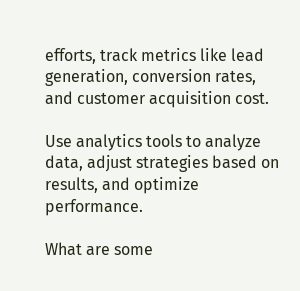efforts, track metrics like lead generation, conversion rates, and customer acquisition cost.

Use analytics tools to analyze data, adjust strategies based on results, and optimize performance.

What are some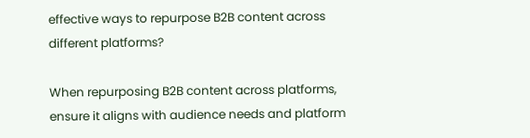effective ways to repurpose B2B content across different platforms?

When repurposing B2B content across platforms, ensure it aligns with audience needs and platform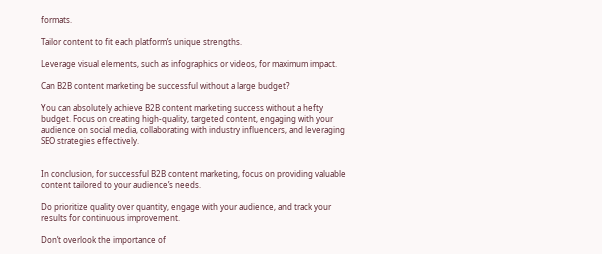formats.

Tailor content to fit each platform’s unique strengths.

Leverage visual elements, such as infographics or videos, for maximum impact.

Can B2B content marketing be successful without a large budget?

You can absolutely achieve B2B content marketing success without a hefty budget. Focus on creating high-quality, targeted content, engaging with your audience on social media, collaborating with industry influencers, and leveraging SEO strategies effectively.


In conclusion, for successful B2B content marketing, focus on providing valuable content tailored to your audience’s needs.

Do prioritize quality over quantity, engage with your audience, and track your results for continuous improvement.

Don’t overlook the importance of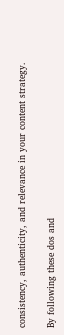consistency, authenticity, and relevance in your content strategy.

By following these dos and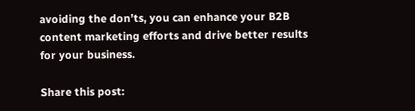avoiding the don’ts, you can enhance your B2B content marketing efforts and drive better results for your business.

Share this post: